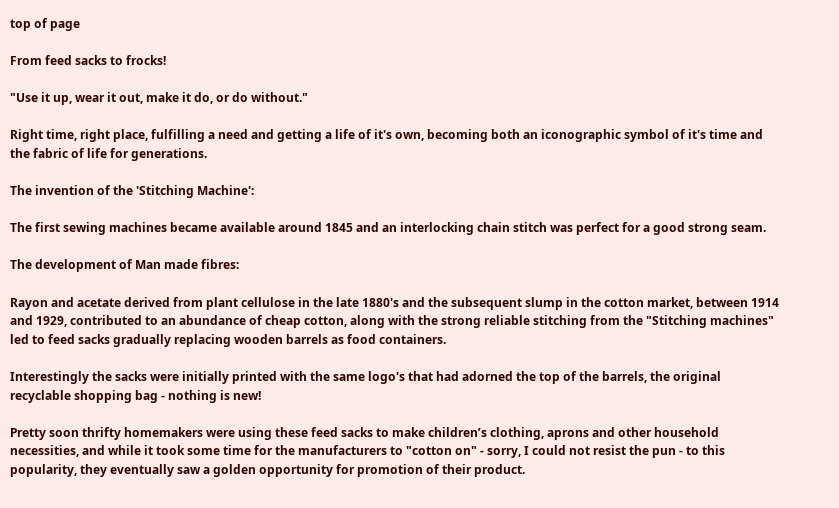top of page

From feed sacks to frocks!

"Use it up, wear it out, make it do, or do without."

Right time, right place, fulfilling a need and getting a life of it's own, becoming both an iconographic symbol of it's time and the fabric of life for generations.

The invention of the 'Stitching Machine':

The first sewing machines became available around 1845 and an interlocking chain stitch was perfect for a good strong seam.

The development of Man made fibres:

Rayon and acetate derived from plant cellulose in the late 1880's and the subsequent slump in the cotton market, between 1914 and 1929, contributed to an abundance of cheap cotton, along with the strong reliable stitching from the "Stitching machines" led to feed sacks gradually replacing wooden barrels as food containers.

Interestingly the sacks were initially printed with the same logo's that had adorned the top of the barrels, the original recyclable shopping bag - nothing is new!

Pretty soon thrifty homemakers were using these feed sacks to make children’s clothing, aprons and other household necessities, and while it took some time for the manufacturers to "cotton on" - sorry, I could not resist the pun - to this popularity, they eventually saw a golden opportunity for promotion of their product.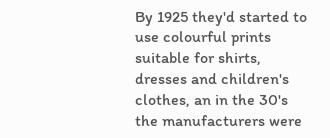By 1925 they'd started to use colourful prints suitable for shirts, dresses and children's clothes, an in the 30's the manufacturers were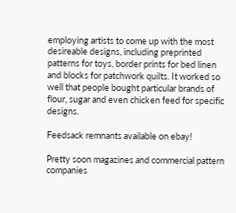employing artists to come up with the most desireable designs, including preprinted patterns for toys, border prints for bed linen and blocks for patchwork quilts. It worked so well that people bought particular brands of flour, sugar and even chicken feed for specific designs.

Feedsack remnants available on ebay!

Pretty soon magazines and commercial pattern companies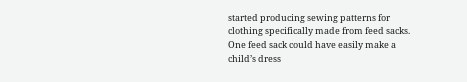started producing sewing patterns for clothing specifically made from feed sacks. One feed sack could have easily make a child’s dress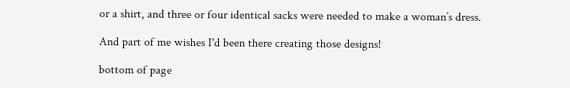or a shirt, and three or four identical sacks were needed to make a woman’s dress.

And part of me wishes I'd been there creating those designs!

bottom of page